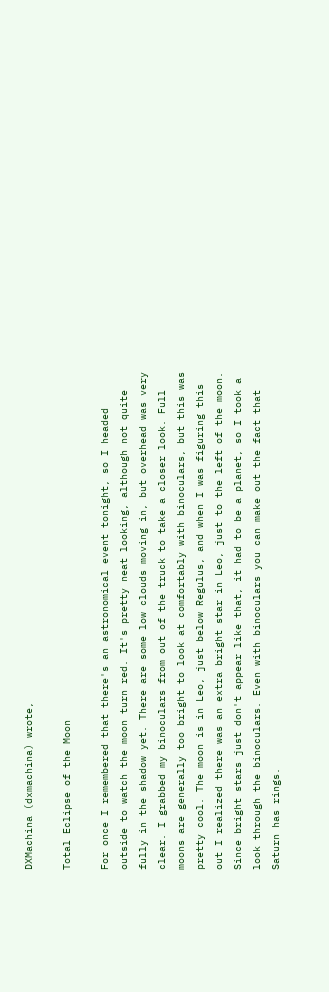DXMachina (dxmachina) wrote,

Total Eclipse of the Moon

For once I remembered that there's an astronomical event tonight, so I headed outside to watch the moon turn red. It's pretty neat looking, although not quite fully in the shadow yet. There are some low clouds moving in, but overhead was very clear. I grabbed my binoculars from out of the truck to take a closer look. Full moons are generally too bright to look at comfortably with binoculars, but this was pretty cool. The moon is in Leo, just below Regulus, and when I was figuring this out I realized there was an extra bright star in Leo, just to the left of the moon. Since bright stars just don't appear like that, it had to be a planet, so I took a look through the binoculars. Even with binoculars you can make out the fact that Saturn has rings.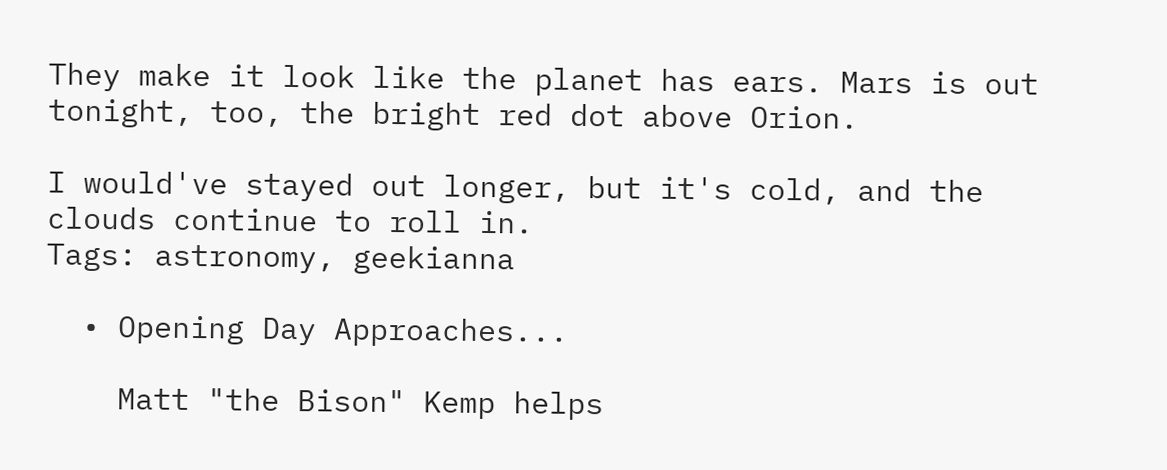They make it look like the planet has ears. Mars is out tonight, too, the bright red dot above Orion.

I would've stayed out longer, but it's cold, and the clouds continue to roll in.
Tags: astronomy, geekianna

  • Opening Day Approaches...

    Matt "the Bison" Kemp helps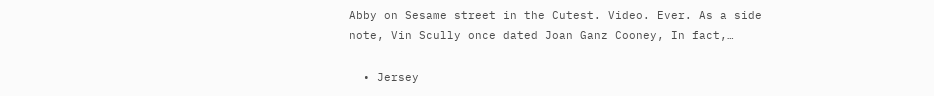Abby on Sesame street in the Cutest. Video. Ever. As a side note, Vin Scully once dated Joan Ganz Cooney, In fact,…

  • Jersey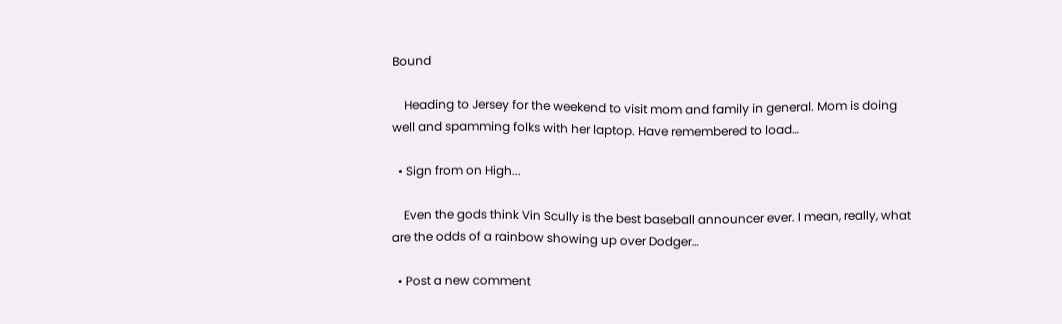Bound

    Heading to Jersey for the weekend to visit mom and family in general. Mom is doing well and spamming folks with her laptop. Have remembered to load…

  • Sign from on High...

    Even the gods think Vin Scully is the best baseball announcer ever. I mean, really, what are the odds of a rainbow showing up over Dodger…

  • Post a new comment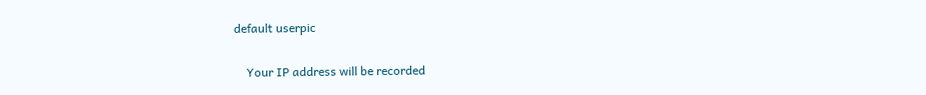default userpic

    Your IP address will be recorded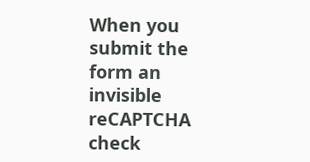When you submit the form an invisible reCAPTCHA check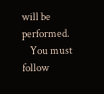will be performed.
    You must follow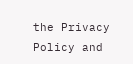the Privacy Policy and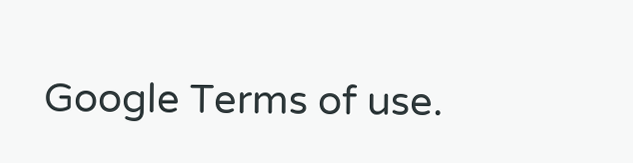Google Terms of use.